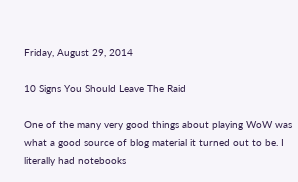Friday, August 29, 2014

10 Signs You Should Leave The Raid

One of the many very good things about playing WoW was what a good source of blog material it turned out to be. I literally had notebooks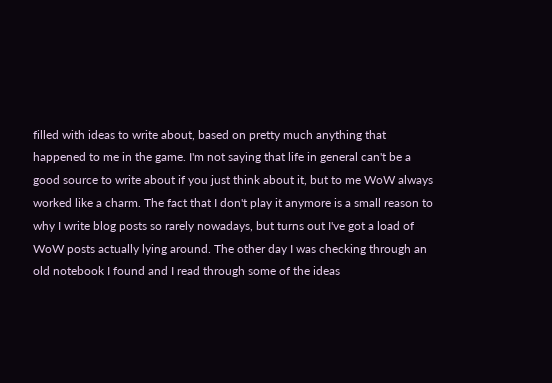filled with ideas to write about, based on pretty much anything that happened to me in the game. I'm not saying that life in general can't be a good source to write about if you just think about it, but to me WoW always worked like a charm. The fact that I don't play it anymore is a small reason to why I write blog posts so rarely nowadays, but turns out I've got a load of WoW posts actually lying around. The other day I was checking through an old notebook I found and I read through some of the ideas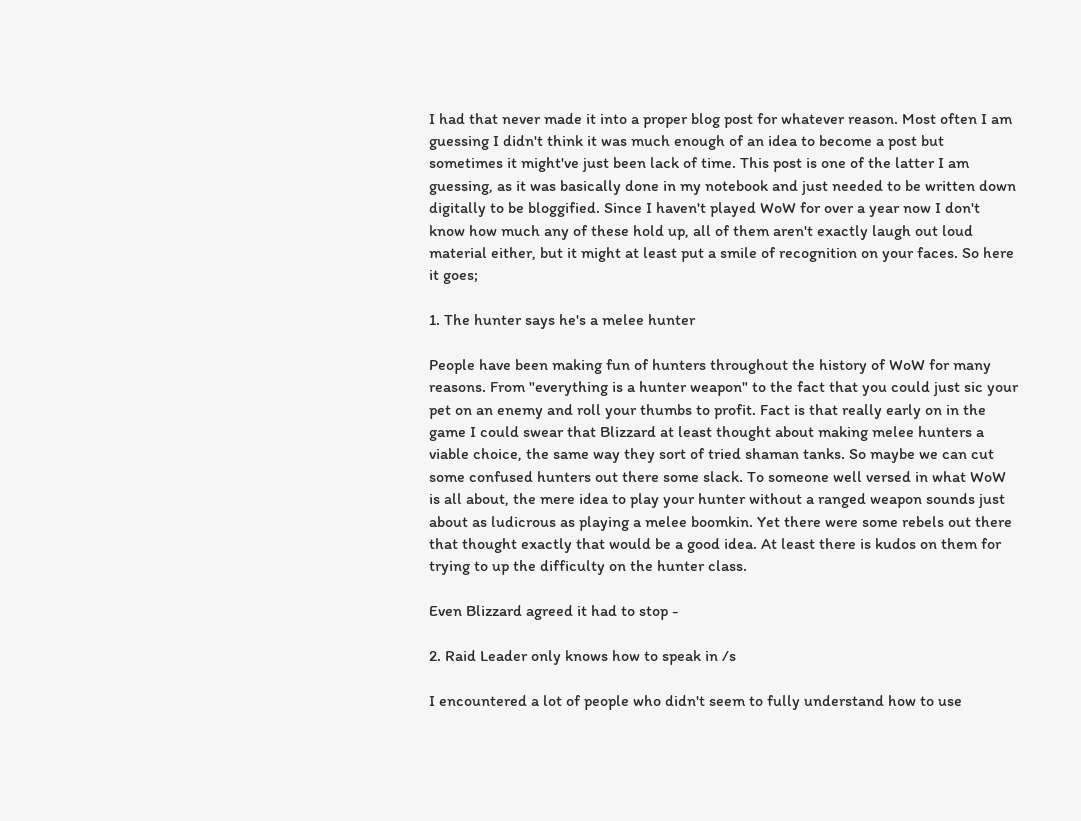I had that never made it into a proper blog post for whatever reason. Most often I am guessing I didn't think it was much enough of an idea to become a post but sometimes it might've just been lack of time. This post is one of the latter I am guessing, as it was basically done in my notebook and just needed to be written down digitally to be bloggified. Since I haven't played WoW for over a year now I don't know how much any of these hold up, all of them aren't exactly laugh out loud material either, but it might at least put a smile of recognition on your faces. So here it goes;

1. The hunter says he's a melee hunter

People have been making fun of hunters throughout the history of WoW for many reasons. From "everything is a hunter weapon" to the fact that you could just sic your pet on an enemy and roll your thumbs to profit. Fact is that really early on in the game I could swear that Blizzard at least thought about making melee hunters a viable choice, the same way they sort of tried shaman tanks. So maybe we can cut some confused hunters out there some slack. To someone well versed in what WoW is all about, the mere idea to play your hunter without a ranged weapon sounds just about as ludicrous as playing a melee boomkin. Yet there were some rebels out there that thought exactly that would be a good idea. At least there is kudos on them for trying to up the difficulty on the hunter class.

Even Blizzard agreed it had to stop -

2. Raid Leader only knows how to speak in /s

I encountered a lot of people who didn't seem to fully understand how to use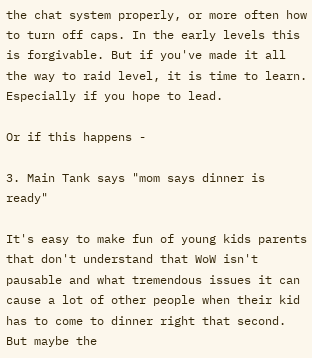the chat system properly, or more often how to turn off caps. In the early levels this is forgivable. But if you've made it all the way to raid level, it is time to learn. Especially if you hope to lead.

Or if this happens -

3. Main Tank says "mom says dinner is ready"

It's easy to make fun of young kids parents that don't understand that WoW isn't pausable and what tremendous issues it can cause a lot of other people when their kid has to come to dinner right that second. But maybe the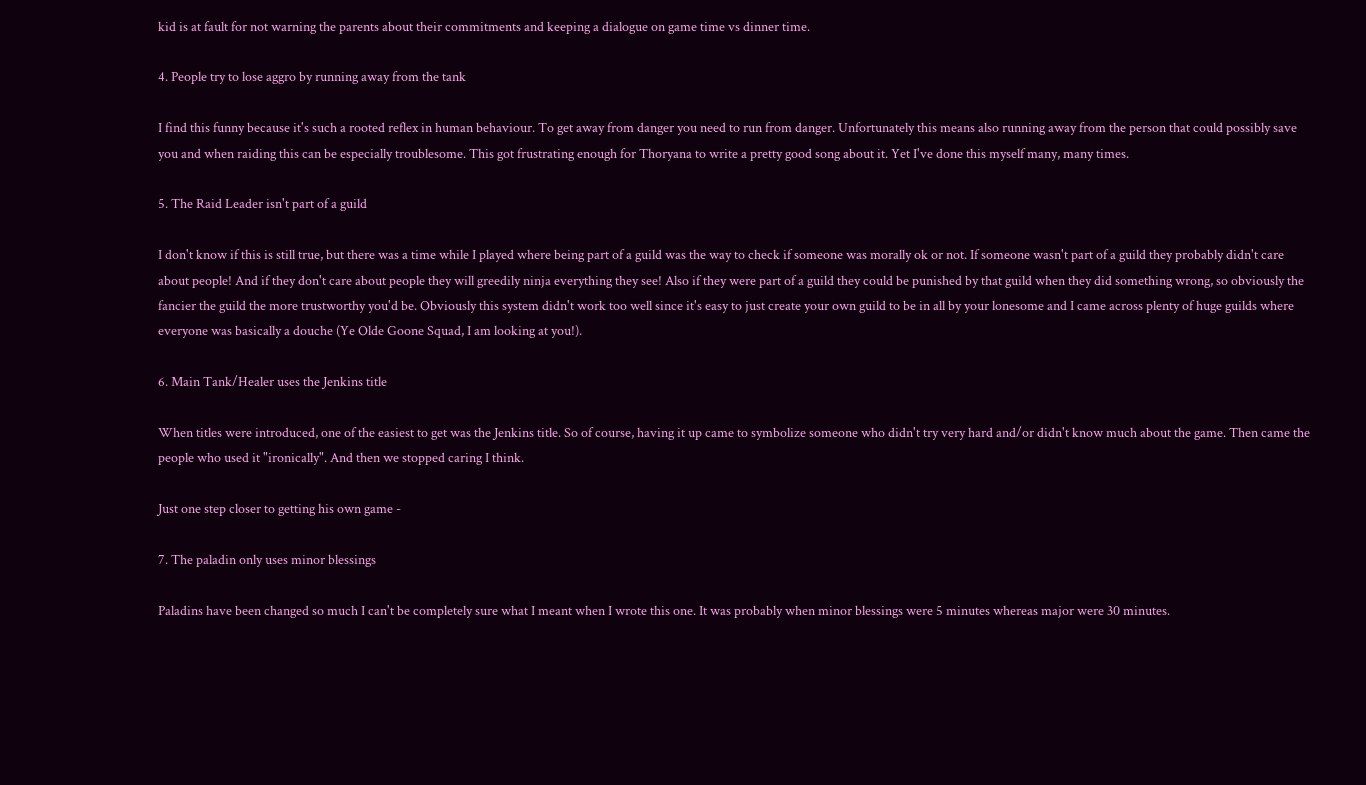kid is at fault for not warning the parents about their commitments and keeping a dialogue on game time vs dinner time.

4. People try to lose aggro by running away from the tank

I find this funny because it's such a rooted reflex in human behaviour. To get away from danger you need to run from danger. Unfortunately this means also running away from the person that could possibly save you and when raiding this can be especially troublesome. This got frustrating enough for Thoryana to write a pretty good song about it. Yet I've done this myself many, many times.

5. The Raid Leader isn't part of a guild

I don't know if this is still true, but there was a time while I played where being part of a guild was the way to check if someone was morally ok or not. If someone wasn't part of a guild they probably didn't care about people! And if they don't care about people they will greedily ninja everything they see! Also if they were part of a guild they could be punished by that guild when they did something wrong, so obviously the fancier the guild the more trustworthy you'd be. Obviously this system didn't work too well since it's easy to just create your own guild to be in all by your lonesome and I came across plenty of huge guilds where everyone was basically a douche (Ye Olde Goone Squad, I am looking at you!).

6. Main Tank/Healer uses the Jenkins title

When titles were introduced, one of the easiest to get was the Jenkins title. So of course, having it up came to symbolize someone who didn't try very hard and/or didn't know much about the game. Then came the people who used it "ironically". And then we stopped caring I think.

Just one step closer to getting his own game -

7. The paladin only uses minor blessings

Paladins have been changed so much I can't be completely sure what I meant when I wrote this one. It was probably when minor blessings were 5 minutes whereas major were 30 minutes.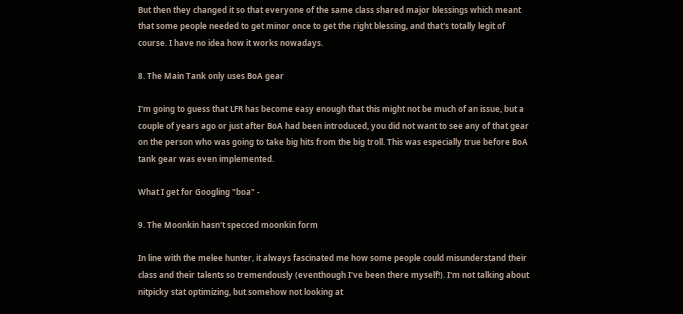But then they changed it so that everyone of the same class shared major blessings which meant that some people needed to get minor once to get the right blessing, and that's totally legit of course. I have no idea how it works nowadays.

8. The Main Tank only uses BoA gear

I'm going to guess that LFR has become easy enough that this might not be much of an issue, but a couple of years ago or just after BoA had been introduced, you did not want to see any of that gear on the person who was going to take big hits from the big troll. This was especially true before BoA tank gear was even implemented.

What I get for Googling "boa" -

9. The Moonkin hasn't specced moonkin form

In line with the melee hunter, it always fascinated me how some people could misunderstand their class and their talents so tremendously (eventhough I've been there myself!). I'm not talking about nitpicky stat optimizing, but somehow not looking at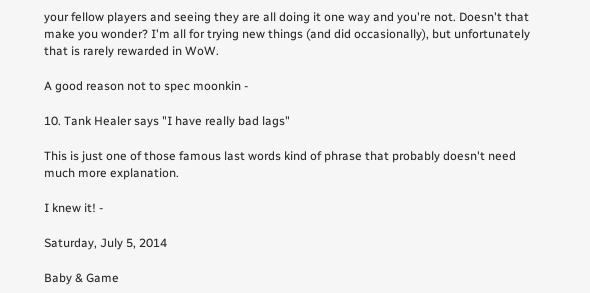your fellow players and seeing they are all doing it one way and you're not. Doesn't that make you wonder? I'm all for trying new things (and did occasionally), but unfortunately that is rarely rewarded in WoW.

A good reason not to spec moonkin -

10. Tank Healer says "I have really bad lags"

This is just one of those famous last words kind of phrase that probably doesn't need much more explanation.

I knew it! -

Saturday, July 5, 2014

Baby & Game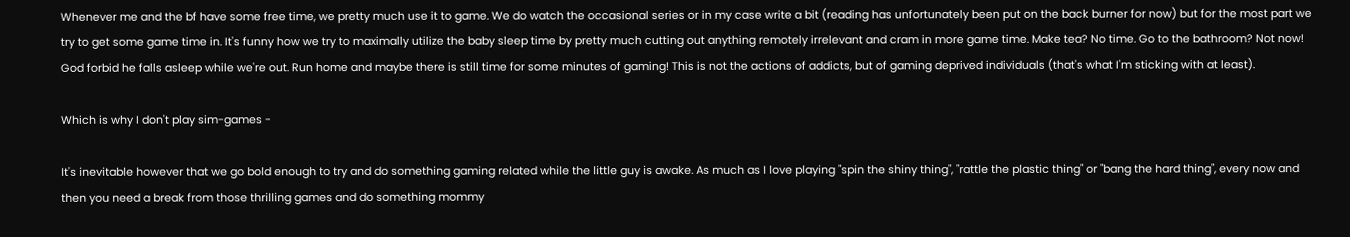Whenever me and the bf have some free time, we pretty much use it to game. We do watch the occasional series or in my case write a bit (reading has unfortunately been put on the back burner for now) but for the most part we try to get some game time in. It's funny how we try to maximally utilize the baby sleep time by pretty much cutting out anything remotely irrelevant and cram in more game time. Make tea? No time. Go to the bathroom? Not now! God forbid he falls asleep while we're out. Run home and maybe there is still time for some minutes of gaming! This is not the actions of addicts, but of gaming deprived individuals (that's what I'm sticking with at least).

Which is why I don't play sim-games -

It's inevitable however that we go bold enough to try and do something gaming related while the little guy is awake. As much as I love playing "spin the shiny thing", "rattle the plastic thing" or "bang the hard thing", every now and then you need a break from those thrilling games and do something mommy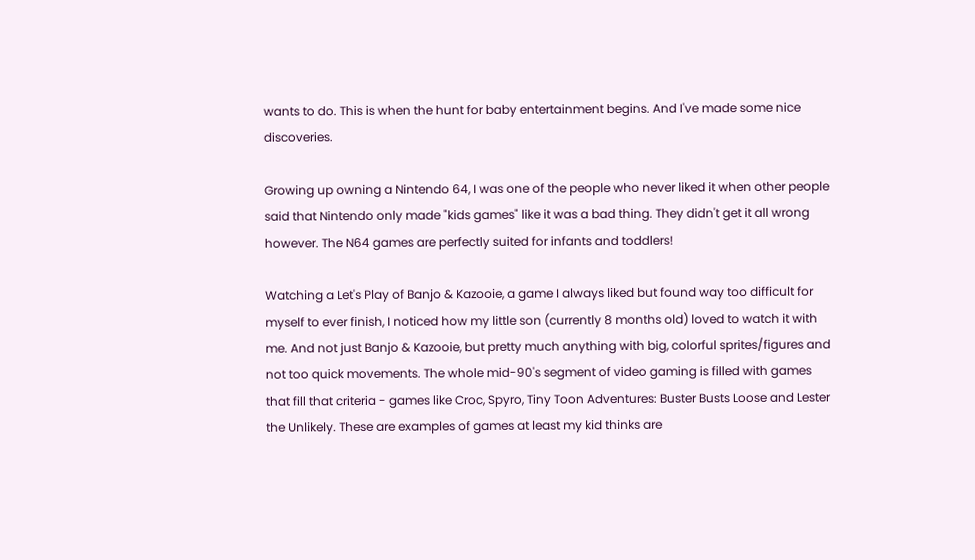wants to do. This is when the hunt for baby entertainment begins. And I've made some nice discoveries.

Growing up owning a Nintendo 64, I was one of the people who never liked it when other people said that Nintendo only made "kids games" like it was a bad thing. They didn't get it all wrong however. The N64 games are perfectly suited for infants and toddlers!

Watching a Let's Play of Banjo & Kazooie, a game I always liked but found way too difficult for myself to ever finish, I noticed how my little son (currently 8 months old) loved to watch it with me. And not just Banjo & Kazooie, but pretty much anything with big, colorful sprites/figures and not too quick movements. The whole mid-90's segment of video gaming is filled with games that fill that criteria - games like Croc, Spyro, Tiny Toon Adventures: Buster Busts Loose and Lester the Unlikely. These are examples of games at least my kid thinks are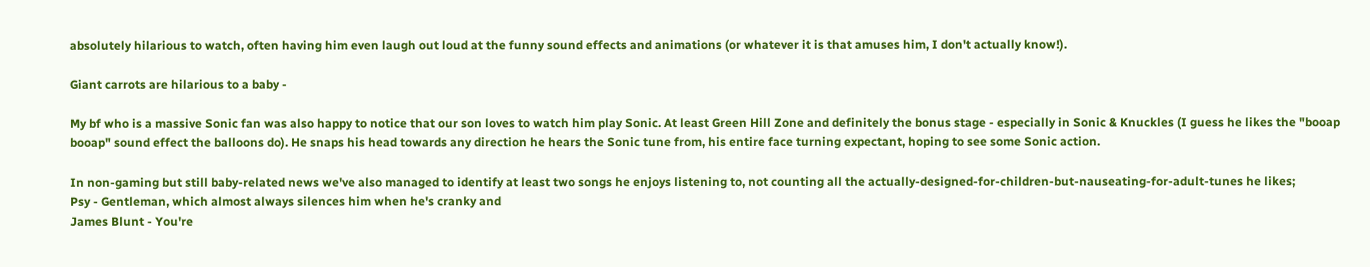absolutely hilarious to watch, often having him even laugh out loud at the funny sound effects and animations (or whatever it is that amuses him, I don't actually know!).

Giant carrots are hilarious to a baby -

My bf who is a massive Sonic fan was also happy to notice that our son loves to watch him play Sonic. At least Green Hill Zone and definitely the bonus stage - especially in Sonic & Knuckles (I guess he likes the "booap booap" sound effect the balloons do). He snaps his head towards any direction he hears the Sonic tune from, his entire face turning expectant, hoping to see some Sonic action.

In non-gaming but still baby-related news we've also managed to identify at least two songs he enjoys listening to, not counting all the actually-designed-for-children-but-nauseating-for-adult-tunes he likes;
Psy - Gentleman, which almost always silences him when he's cranky and
James Blunt - You're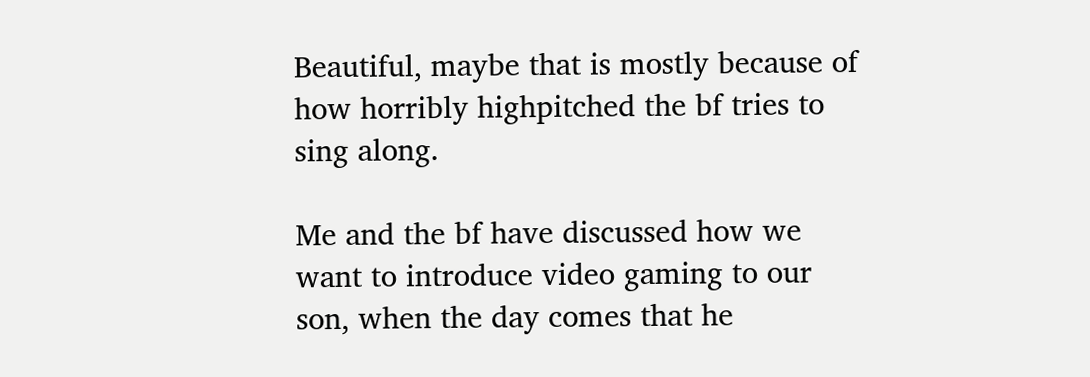Beautiful, maybe that is mostly because of how horribly highpitched the bf tries to sing along.

Me and the bf have discussed how we want to introduce video gaming to our son, when the day comes that he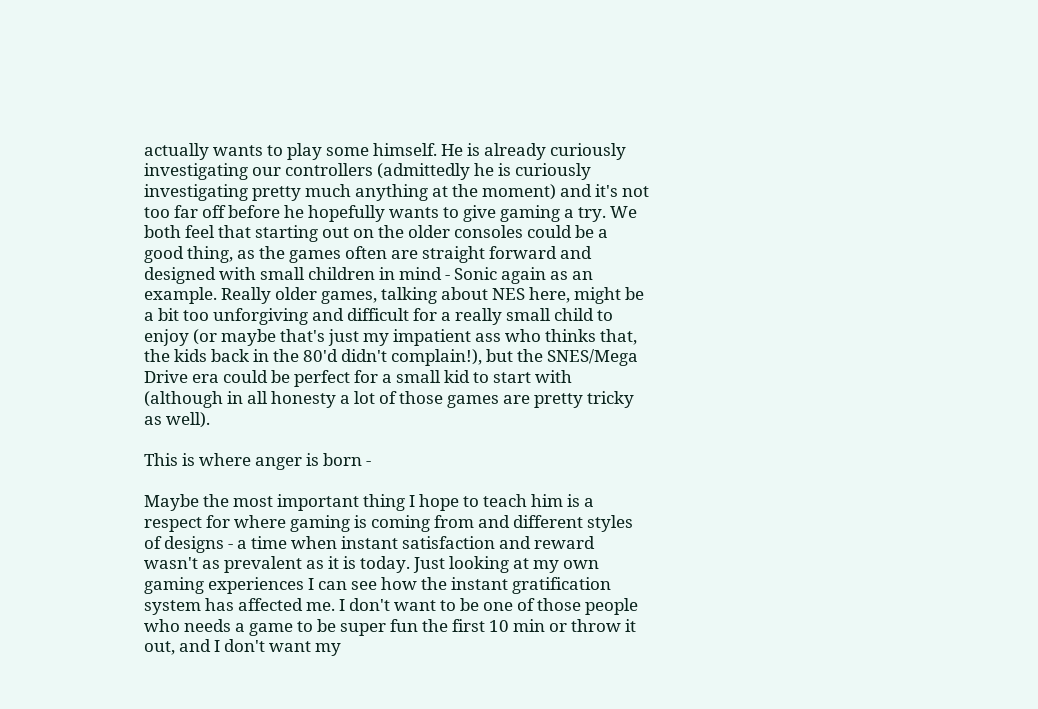actually wants to play some himself. He is already curiously investigating our controllers (admittedly he is curiously investigating pretty much anything at the moment) and it's not too far off before he hopefully wants to give gaming a try. We both feel that starting out on the older consoles could be a good thing, as the games often are straight forward and designed with small children in mind - Sonic again as an example. Really older games, talking about NES here, might be a bit too unforgiving and difficult for a really small child to enjoy (or maybe that's just my impatient ass who thinks that, the kids back in the 80'd didn't complain!), but the SNES/Mega Drive era could be perfect for a small kid to start with (although in all honesty a lot of those games are pretty tricky as well).

This is where anger is born -

Maybe the most important thing I hope to teach him is a respect for where gaming is coming from and different styles of designs - a time when instant satisfaction and reward wasn't as prevalent as it is today. Just looking at my own gaming experiences I can see how the instant gratification system has affected me. I don't want to be one of those people who needs a game to be super fun the first 10 min or throw it out, and I don't want my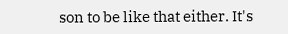son to be like that either. It's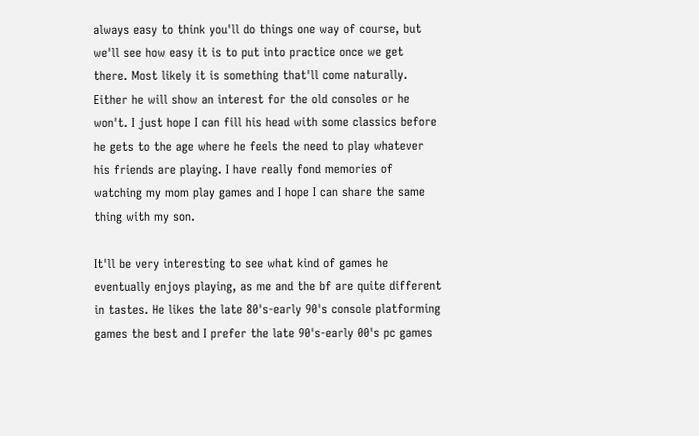always easy to think you'll do things one way of course, but we'll see how easy it is to put into practice once we get there. Most likely it is something that'll come naturally. Either he will show an interest for the old consoles or he won't. I just hope I can fill his head with some classics before he gets to the age where he feels the need to play whatever his friends are playing. I have really fond memories of watching my mom play games and I hope I can share the same thing with my son.

It'll be very interesting to see what kind of games he eventually enjoys playing, as me and the bf are quite different in tastes. He likes the late 80's-early 90's console platforming games the best and I prefer the late 90's-early 00's pc games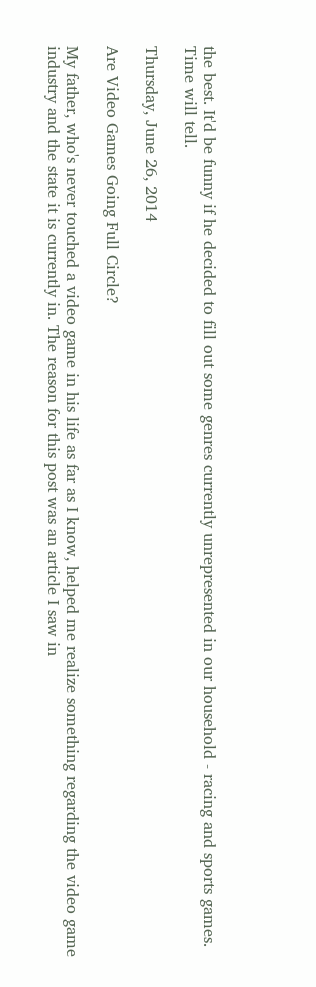the best. It'd be funny if he decided to fill out some genres currently unrepresented in our household - racing and sports games. Time will tell.

Thursday, June 26, 2014

Are Video Games Going Full Circle?

My father, who's never touched a video game in his life as far as I know, helped me realize something regarding the video game industry and the state it is currently in. The reason for this post was an article I saw in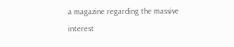a magazine regarding the massive interest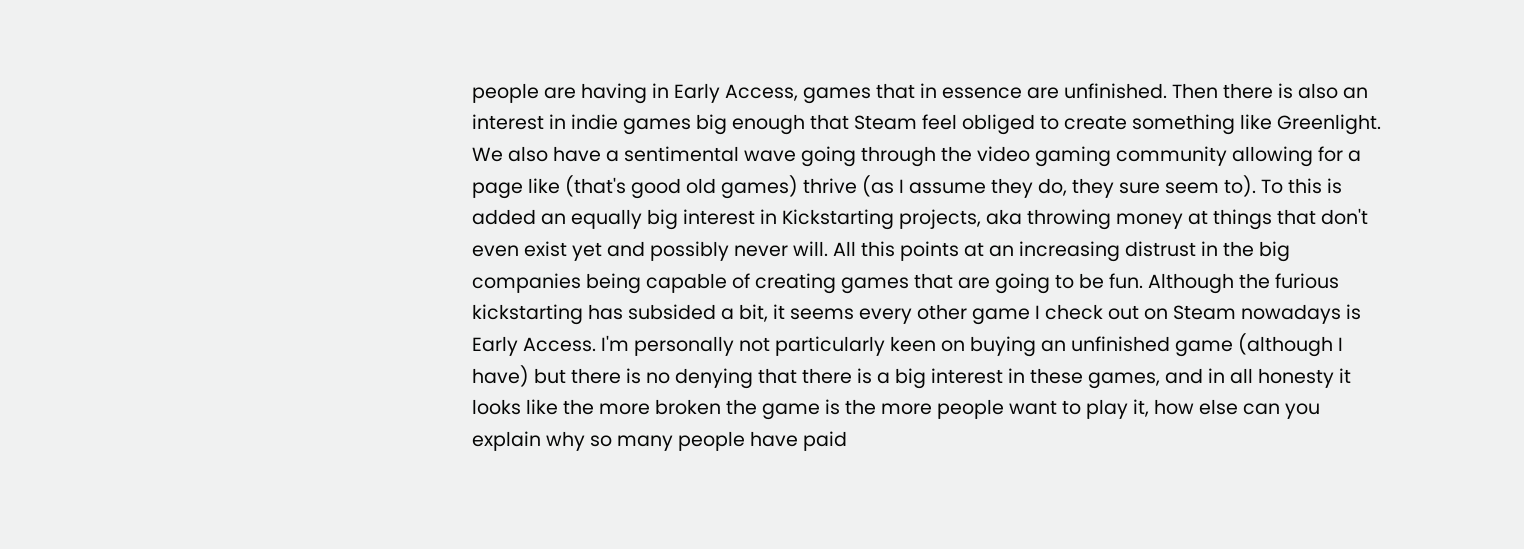people are having in Early Access, games that in essence are unfinished. Then there is also an interest in indie games big enough that Steam feel obliged to create something like Greenlight. We also have a sentimental wave going through the video gaming community allowing for a page like (that's good old games) thrive (as I assume they do, they sure seem to). To this is added an equally big interest in Kickstarting projects, aka throwing money at things that don't even exist yet and possibly never will. All this points at an increasing distrust in the big companies being capable of creating games that are going to be fun. Although the furious kickstarting has subsided a bit, it seems every other game I check out on Steam nowadays is Early Access. I'm personally not particularly keen on buying an unfinished game (although I have) but there is no denying that there is a big interest in these games, and in all honesty it looks like the more broken the game is the more people want to play it, how else can you explain why so many people have paid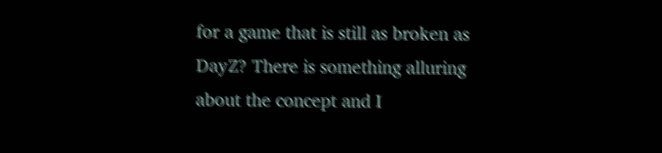for a game that is still as broken as DayZ? There is something alluring about the concept and I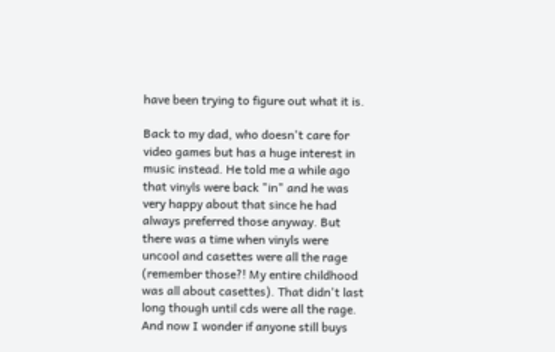have been trying to figure out what it is.

Back to my dad, who doesn't care for video games but has a huge interest in music instead. He told me a while ago that vinyls were back "in" and he was very happy about that since he had always preferred those anyway. But there was a time when vinyls were uncool and casettes were all the rage (remember those?! My entire childhood was all about casettes). That didn't last long though until cds were all the rage. And now I wonder if anyone still buys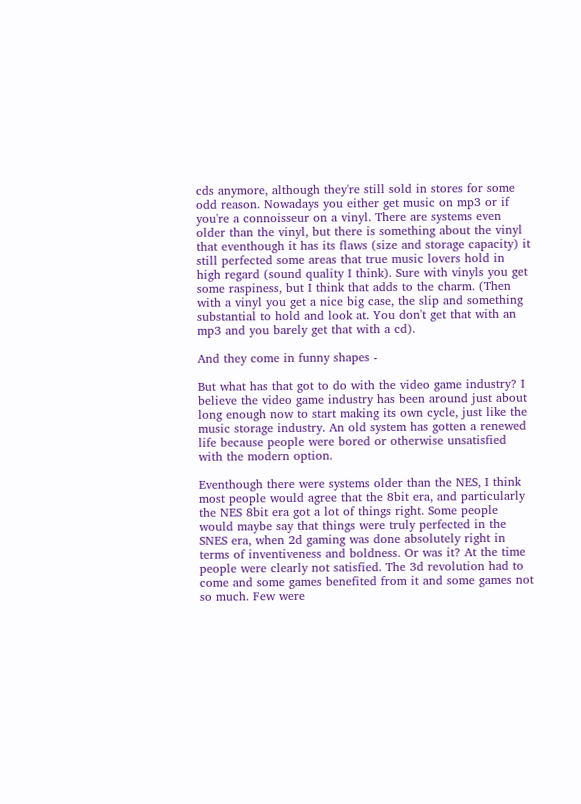cds anymore, although they're still sold in stores for some odd reason. Nowadays you either get music on mp3 or if you're a connoisseur on a vinyl. There are systems even older than the vinyl, but there is something about the vinyl that eventhough it has its flaws (size and storage capacity) it still perfected some areas that true music lovers hold in high regard (sound quality I think). Sure with vinyls you get some raspiness, but I think that adds to the charm. (Then with a vinyl you get a nice big case, the slip and something substantial to hold and look at. You don't get that with an mp3 and you barely get that with a cd).

And they come in funny shapes -

But what has that got to do with the video game industry? I believe the video game industry has been around just about long enough now to start making its own cycle, just like the music storage industry. An old system has gotten a renewed life because people were bored or otherwise unsatisfied with the modern option.

Eventhough there were systems older than the NES, I think most people would agree that the 8bit era, and particularly the NES 8bit era got a lot of things right. Some people would maybe say that things were truly perfected in the SNES era, when 2d gaming was done absolutely right in terms of inventiveness and boldness. Or was it? At the time people were clearly not satisfied. The 3d revolution had to come and some games benefited from it and some games not so much. Few were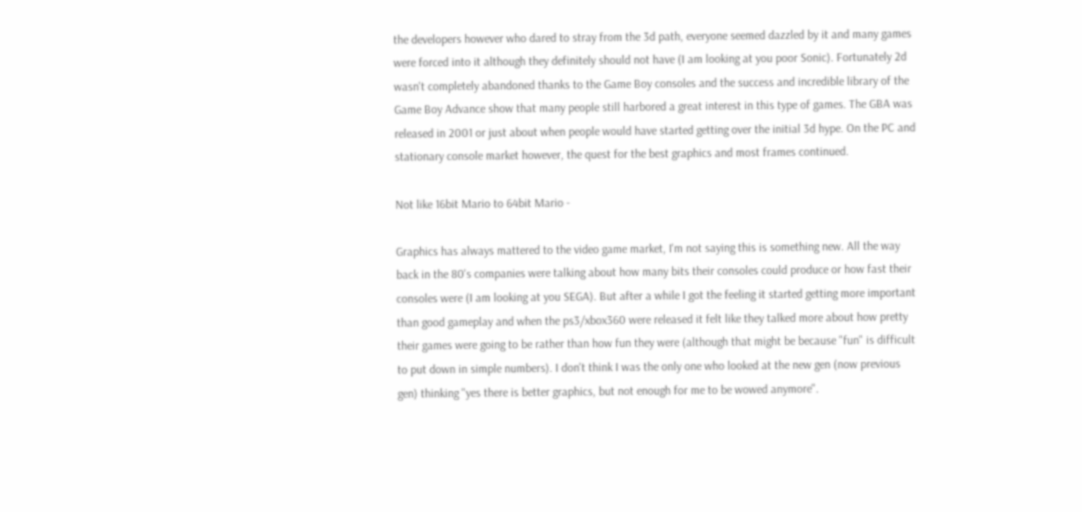the developers however who dared to stray from the 3d path, everyone seemed dazzled by it and many games were forced into it although they definitely should not have (I am looking at you poor Sonic). Fortunately 2d wasn't completely abandoned thanks to the Game Boy consoles and the success and incredible library of the Game Boy Advance show that many people still harbored a great interest in this type of games. The GBA was released in 2001 or just about when people would have started getting over the initial 3d hype. On the PC and stationary console market however, the quest for the best graphics and most frames continued.

Not like 16bit Mario to 64bit Mario -

Graphics has always mattered to the video game market, I'm not saying this is something new. All the way back in the 80's companies were talking about how many bits their consoles could produce or how fast their consoles were (I am looking at you SEGA). But after a while I got the feeling it started getting more important than good gameplay and when the ps3/xbox360 were released it felt like they talked more about how pretty their games were going to be rather than how fun they were (although that might be because "fun" is difficult to put down in simple numbers). I don't think I was the only one who looked at the new gen (now previous gen) thinking "yes there is better graphics, but not enough for me to be wowed anymore".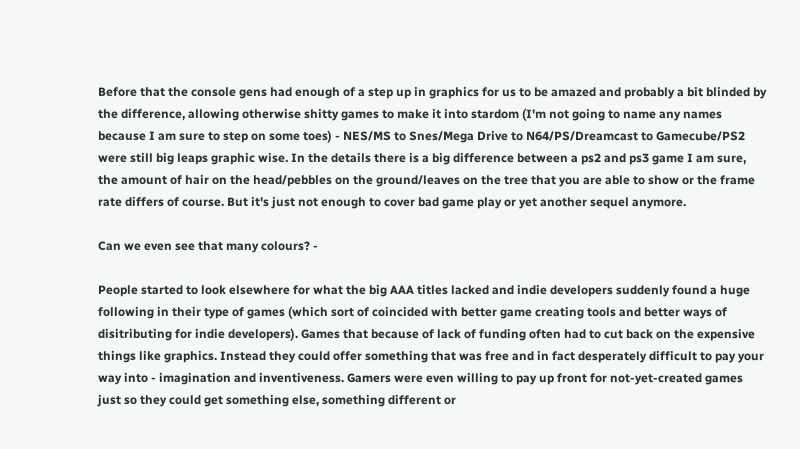Before that the console gens had enough of a step up in graphics for us to be amazed and probably a bit blinded by the difference, allowing otherwise shitty games to make it into stardom (I'm not going to name any names because I am sure to step on some toes) - NES/MS to Snes/Mega Drive to N64/PS/Dreamcast to Gamecube/PS2 were still big leaps graphic wise. In the details there is a big difference between a ps2 and ps3 game I am sure, the amount of hair on the head/pebbles on the ground/leaves on the tree that you are able to show or the frame rate differs of course. But it's just not enough to cover bad game play or yet another sequel anymore.

Can we even see that many colours? -

People started to look elsewhere for what the big AAA titles lacked and indie developers suddenly found a huge following in their type of games (which sort of coincided with better game creating tools and better ways of disitributing for indie developers). Games that because of lack of funding often had to cut back on the expensive things like graphics. Instead they could offer something that was free and in fact desperately difficult to pay your way into - imagination and inventiveness. Gamers were even willing to pay up front for not-yet-created games just so they could get something else, something different or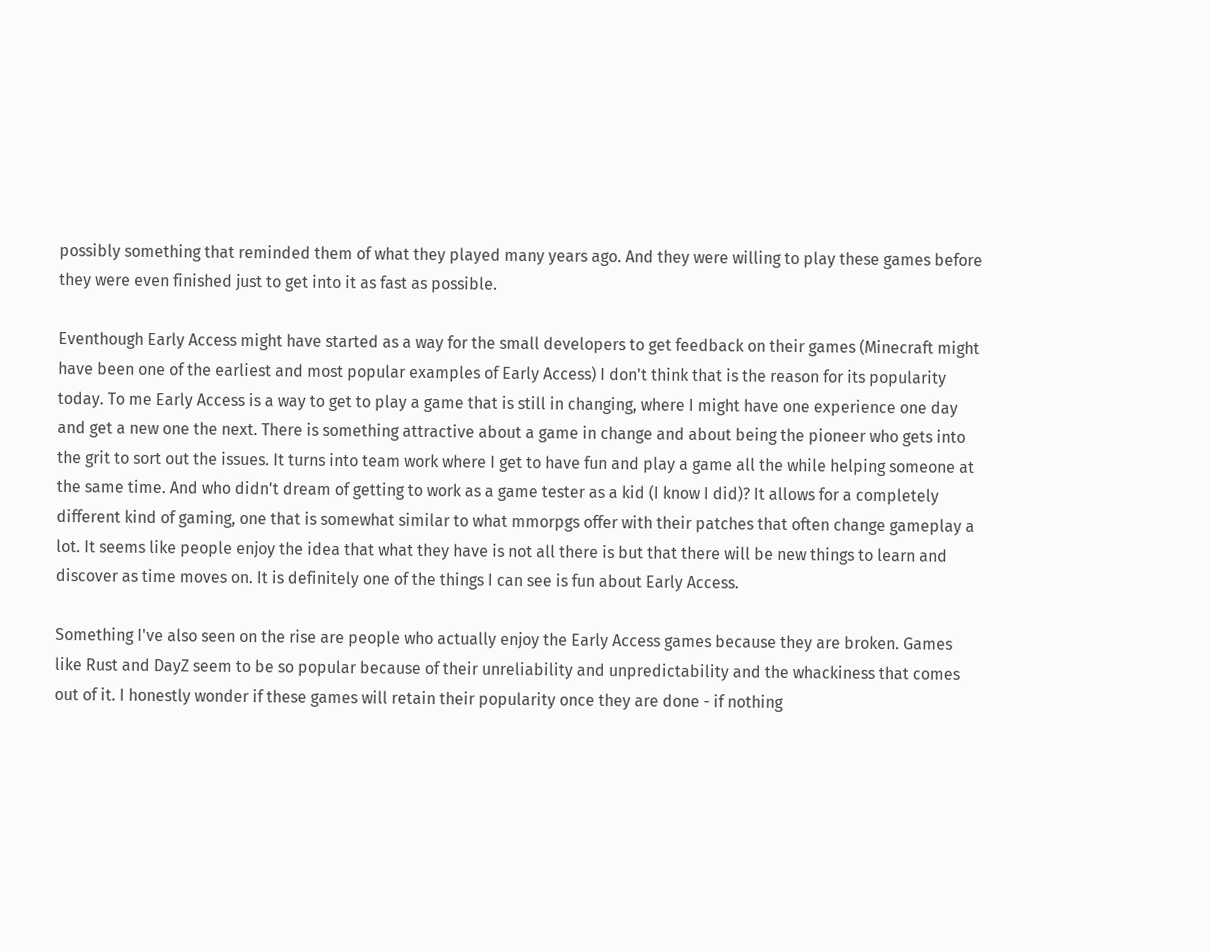possibly something that reminded them of what they played many years ago. And they were willing to play these games before they were even finished just to get into it as fast as possible.

Eventhough Early Access might have started as a way for the small developers to get feedback on their games (Minecraft might have been one of the earliest and most popular examples of Early Access) I don't think that is the reason for its popularity today. To me Early Access is a way to get to play a game that is still in changing, where I might have one experience one day and get a new one the next. There is something attractive about a game in change and about being the pioneer who gets into the grit to sort out the issues. It turns into team work where I get to have fun and play a game all the while helping someone at the same time. And who didn't dream of getting to work as a game tester as a kid (I know I did)? It allows for a completely different kind of gaming, one that is somewhat similar to what mmorpgs offer with their patches that often change gameplay a lot. It seems like people enjoy the idea that what they have is not all there is but that there will be new things to learn and discover as time moves on. It is definitely one of the things I can see is fun about Early Access.

Something I've also seen on the rise are people who actually enjoy the Early Access games because they are broken. Games like Rust and DayZ seem to be so popular because of their unreliability and unpredictability and the whackiness that comes out of it. I honestly wonder if these games will retain their popularity once they are done - if nothing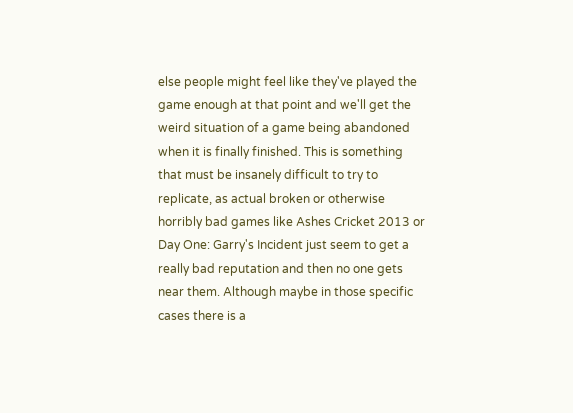else people might feel like they've played the game enough at that point and we'll get the weird situation of a game being abandoned when it is finally finished. This is something that must be insanely difficult to try to replicate, as actual broken or otherwise horribly bad games like Ashes Cricket 2013 or Day One: Garry's Incident just seem to get a really bad reputation and then no one gets near them. Although maybe in those specific cases there is a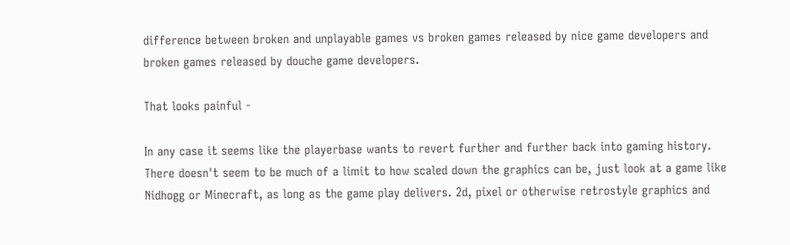difference between broken and unplayable games vs broken games released by nice game developers and broken games released by douche game developers.

That looks painful -

In any case it seems like the playerbase wants to revert further and further back into gaming history. There doesn't seem to be much of a limit to how scaled down the graphics can be, just look at a game like Nidhogg or Minecraft, as long as the game play delivers. 2d, pixel or otherwise retrostyle graphics and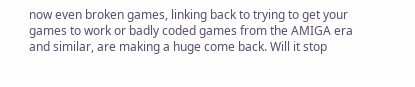now even broken games, linking back to trying to get your games to work or badly coded games from the AMIGA era and similar, are making a huge come back. Will it stop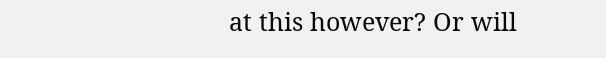at this however? Or will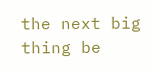the next big thing be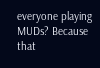everyone playing MUDs? Because that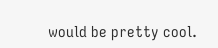would be pretty cool.